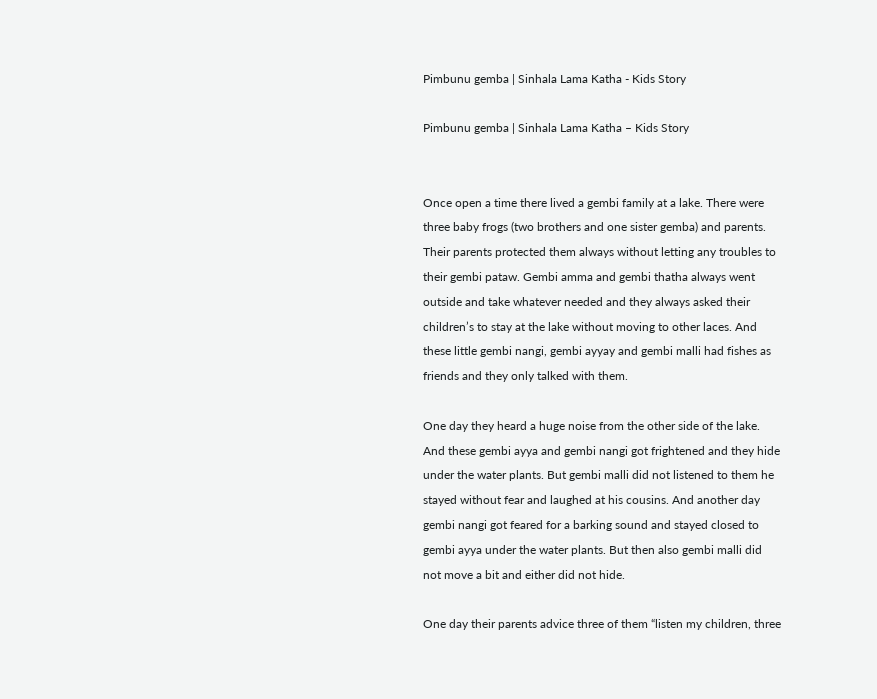Pimbunu gemba | Sinhala Lama Katha - Kids Story

Pimbunu gemba | Sinhala Lama Katha – Kids Story


Once open a time there lived a gembi family at a lake. There were three baby frogs (two brothers and one sister gemba) and parents. Their parents protected them always without letting any troubles to their gembi pataw. Gembi amma and gembi thatha always went outside and take whatever needed and they always asked their children’s to stay at the lake without moving to other laces. And these little gembi nangi, gembi ayyay and gembi malli had fishes as friends and they only talked with them.

One day they heard a huge noise from the other side of the lake. And these gembi ayya and gembi nangi got frightened and they hide under the water plants. But gembi malli did not listened to them he stayed without fear and laughed at his cousins. And another day gembi nangi got feared for a barking sound and stayed closed to gembi ayya under the water plants. But then also gembi malli did not move a bit and either did not hide.

One day their parents advice three of them “listen my children, three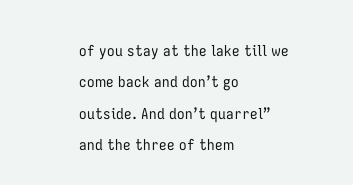of you stay at the lake till we come back and don’t go outside. And don’t quarrel” and the three of them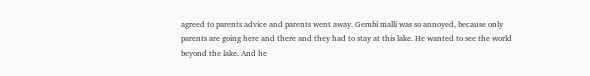agreed to parents advice and parents went away. Gembi malli was so annoyed, because only parents are going here and there and they had to stay at this lake. He wanted to see the world beyond the lake. And he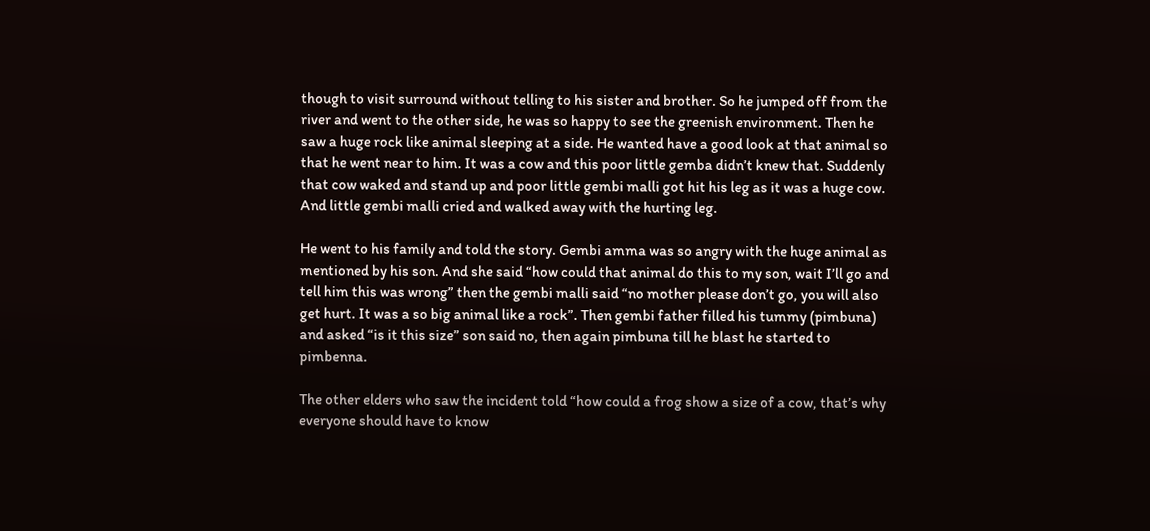though to visit surround without telling to his sister and brother. So he jumped off from the river and went to the other side, he was so happy to see the greenish environment. Then he saw a huge rock like animal sleeping at a side. He wanted have a good look at that animal so that he went near to him. It was a cow and this poor little gemba didn’t knew that. Suddenly that cow waked and stand up and poor little gembi malli got hit his leg as it was a huge cow. And little gembi malli cried and walked away with the hurting leg.

He went to his family and told the story. Gembi amma was so angry with the huge animal as mentioned by his son. And she said “how could that animal do this to my son, wait I’ll go and tell him this was wrong” then the gembi malli said “no mother please don’t go, you will also get hurt. It was a so big animal like a rock”. Then gembi father filled his tummy (pimbuna) and asked “is it this size” son said no, then again pimbuna till he blast he started to pimbenna.

The other elders who saw the incident told “how could a frog show a size of a cow, that’s why everyone should have to know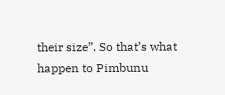their size”. So that’s what happen to Pimbunu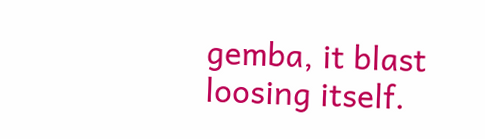gemba, it blast loosing itself.